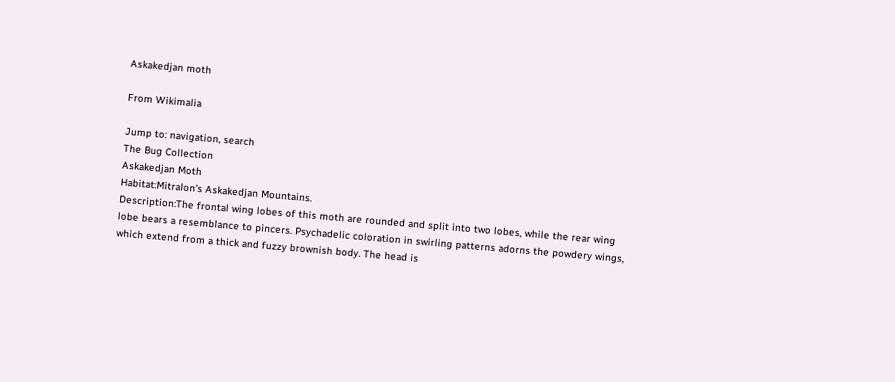Askakedjan moth

From Wikimalia

Jump to: navigation, search
The Bug Collection
Askakedjan Moth
Habitat:Mitralon's Askakedjan Mountains.
Description:The frontal wing lobes of this moth are rounded and split into two lobes, while the rear wing lobe bears a resemblance to pincers. Psychadelic coloration in swirling patterns adorns the powdery wings, which extend from a thick and fuzzy brownish body. The head is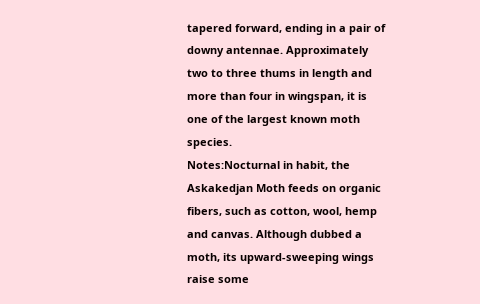tapered forward, ending in a pair of downy antennae. Approximately two to three thums in length and more than four in wingspan, it is one of the largest known moth species.
Notes:Nocturnal in habit, the Askakedjan Moth feeds on organic fibers, such as cotton, wool, hemp and canvas. Although dubbed a moth, its upward-sweeping wings raise some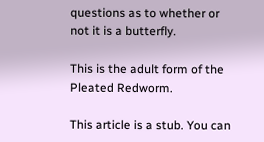questions as to whether or not it is a butterfly.

This is the adult form of the Pleated Redworm.

This article is a stub. You can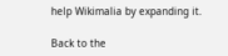help Wikimalia by expanding it.

Back to the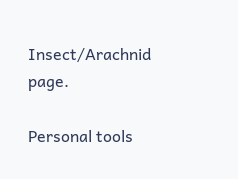Insect/Arachnid page.

Personal tools